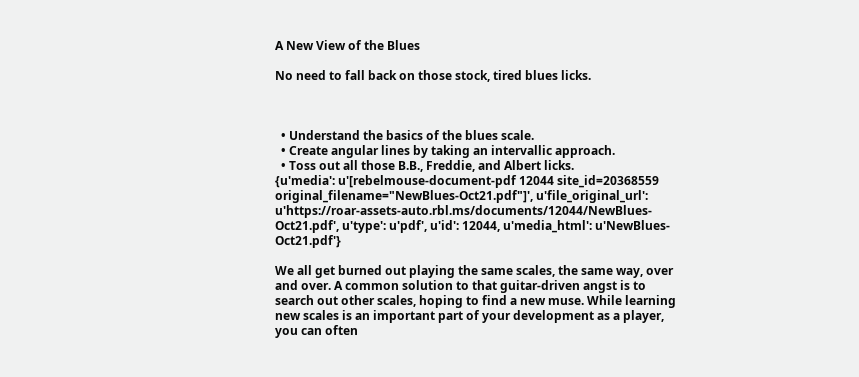A New View of the Blues

No need to fall back on those stock, tired blues licks.



  • Understand the basics of the blues scale.
  • Create angular lines by taking an intervallic approach.
  • Toss out all those B.B., Freddie, and Albert licks.
{u'media': u'[rebelmouse-document-pdf 12044 site_id=20368559 original_filename="NewBlues-Oct21.pdf"]', u'file_original_url': u'https://roar-assets-auto.rbl.ms/documents/12044/NewBlues-Oct21.pdf', u'type': u'pdf', u'id': 12044, u'media_html': u'NewBlues-Oct21.pdf'}

We all get burned out playing the same scales, the same way, over and over. A common solution to that guitar-driven angst is to search out other scales, hoping to find a new muse. While learning new scales is an important part of your development as a player, you can often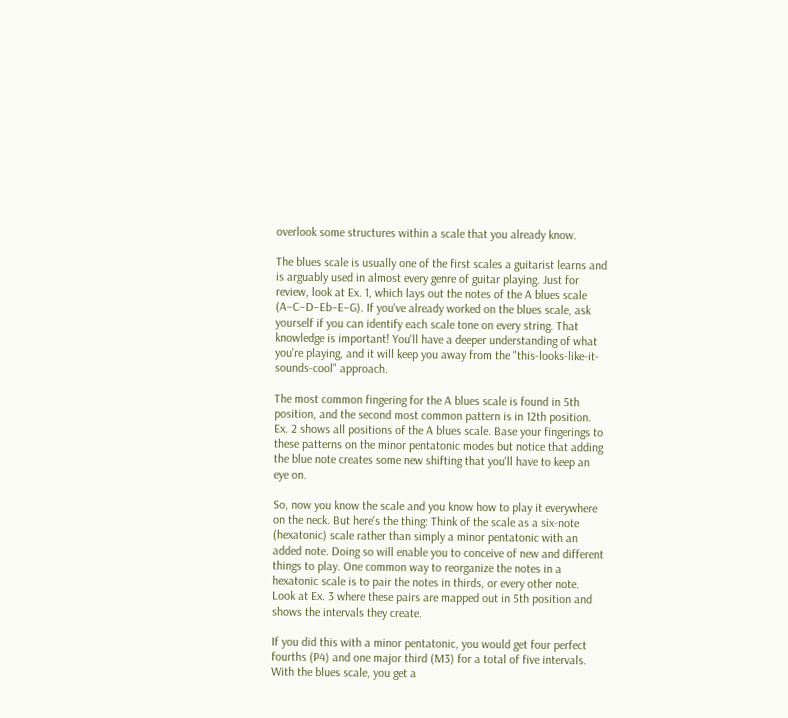overlook some structures within a scale that you already know.

The blues scale is usually one of the first scales a guitarist learns and is arguably used in almost every genre of guitar playing. Just for review, look at Ex. 1, which lays out the notes of the A blues scale (A–C–D–Eb–E–G). If you've already worked on the blues scale, ask yourself if you can identify each scale tone on every string. That knowledge is important! You'll have a deeper understanding of what you're playing, and it will keep you away from the "this-looks-like-it-sounds-cool" approach.

The most common fingering for the A blues scale is found in 5th position, and the second most common pattern is in 12th position. Ex. 2 shows all positions of the A blues scale. Base your fingerings to these patterns on the minor pentatonic modes but notice that adding the blue note creates some new shifting that you'll have to keep an eye on.

So, now you know the scale and you know how to play it everywhere on the neck. But here's the thing: Think of the scale as a six-note (hexatonic) scale rather than simply a minor pentatonic with an added note. Doing so will enable you to conceive of new and different things to play. One common way to reorganize the notes in a hexatonic scale is to pair the notes in thirds, or every other note. Look at Ex. 3 where these pairs are mapped out in 5th position and shows the intervals they create.

If you did this with a minor pentatonic, you would get four perfect fourths (P4) and one major third (M3) for a total of five intervals. With the blues scale, you get a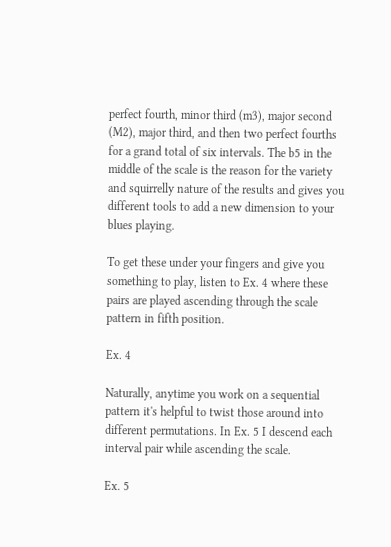perfect fourth, minor third (m3), major second (M2), major third, and then two perfect fourths for a grand total of six intervals. The b5 in the middle of the scale is the reason for the variety and squirrelly nature of the results and gives you different tools to add a new dimension to your blues playing.

To get these under your fingers and give you something to play, listen to Ex. 4 where these pairs are played ascending through the scale pattern in fifth position.

Ex. 4

Naturally, anytime you work on a sequential pattern it's helpful to twist those around into different permutations. In Ex. 5 I descend each interval pair while ascending the scale.

Ex. 5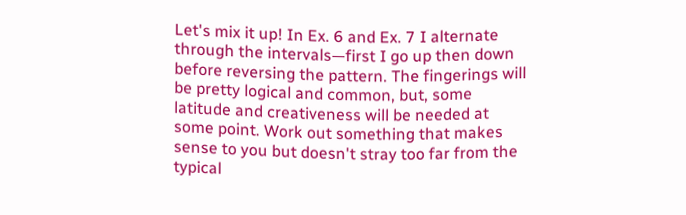Let's mix it up! In Ex. 6 and Ex. 7 I alternate through the intervals—first I go up then down before reversing the pattern. The fingerings will be pretty logical and common, but, some latitude and creativeness will be needed at some point. Work out something that makes sense to you but doesn't stray too far from the typical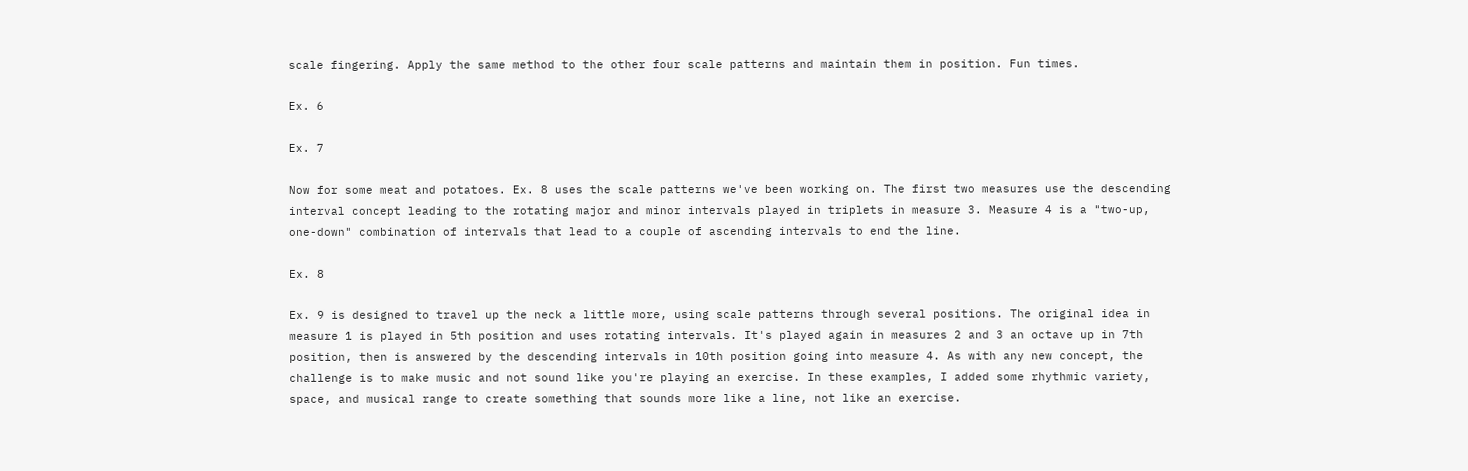scale fingering. Apply the same method to the other four scale patterns and maintain them in position. Fun times.

Ex. 6

Ex. 7

Now for some meat and potatoes. Ex. 8 uses the scale patterns we've been working on. The first two measures use the descending interval concept leading to the rotating major and minor intervals played in triplets in measure 3. Measure 4 is a "two-up, one-down" combination of intervals that lead to a couple of ascending intervals to end the line.

Ex. 8

Ex. 9 is designed to travel up the neck a little more, using scale patterns through several positions. The original idea in measure 1 is played in 5th position and uses rotating intervals. It's played again in measures 2 and 3 an octave up in 7th position, then is answered by the descending intervals in 10th position going into measure 4. As with any new concept, the challenge is to make music and not sound like you're playing an exercise. In these examples, I added some rhythmic variety, space, and musical range to create something that sounds more like a line, not like an exercise.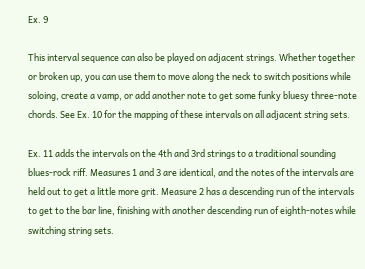Ex. 9

This interval sequence can also be played on adjacent strings. Whether together or broken up, you can use them to move along the neck to switch positions while soloing, create a vamp, or add another note to get some funky bluesy three-note chords. See Ex. 10 for the mapping of these intervals on all adjacent string sets.

Ex. 11 adds the intervals on the 4th and 3rd strings to a traditional sounding blues-rock riff. Measures 1 and 3 are identical, and the notes of the intervals are held out to get a little more grit. Measure 2 has a descending run of the intervals to get to the bar line, finishing with another descending run of eighth-notes while switching string sets.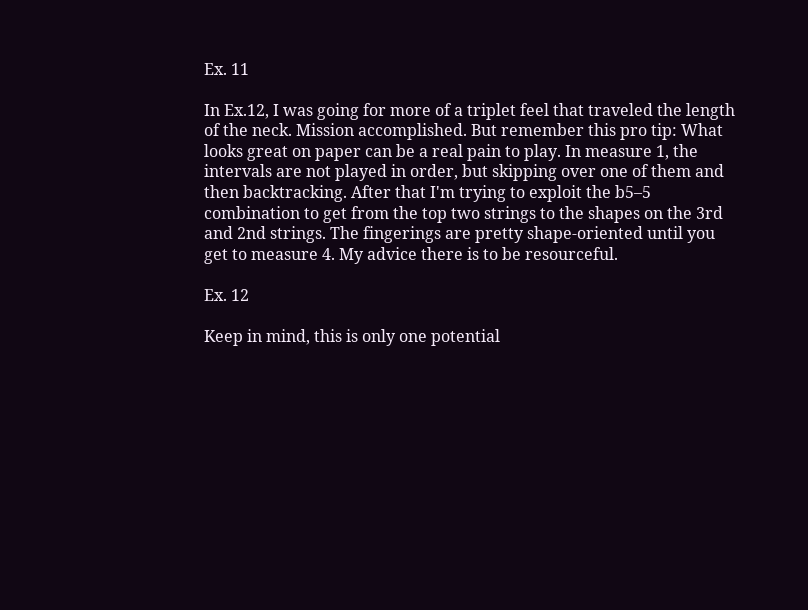Ex. 11

In Ex.12, I was going for more of a triplet feel that traveled the length of the neck. Mission accomplished. But remember this pro tip: What looks great on paper can be a real pain to play. In measure 1, the intervals are not played in order, but skipping over one of them and then backtracking. After that I'm trying to exploit the b5–5 combination to get from the top two strings to the shapes on the 3rd and 2nd strings. The fingerings are pretty shape-oriented until you get to measure 4. My advice there is to be resourceful.

Ex. 12

Keep in mind, this is only one potential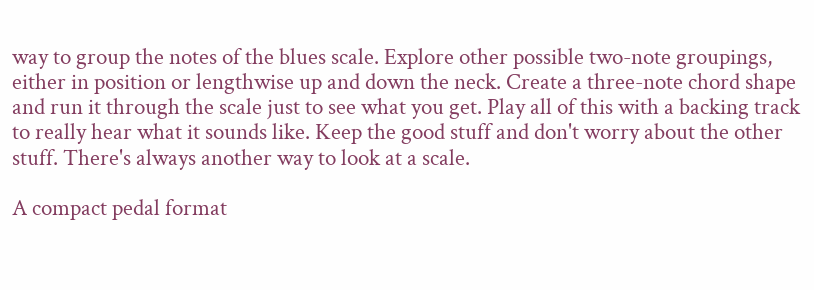way to group the notes of the blues scale. Explore other possible two-note groupings, either in position or lengthwise up and down the neck. Create a three-note chord shape and run it through the scale just to see what you get. Play all of this with a backing track to really hear what it sounds like. Keep the good stuff and don't worry about the other stuff. There's always another way to look at a scale.

A compact pedal format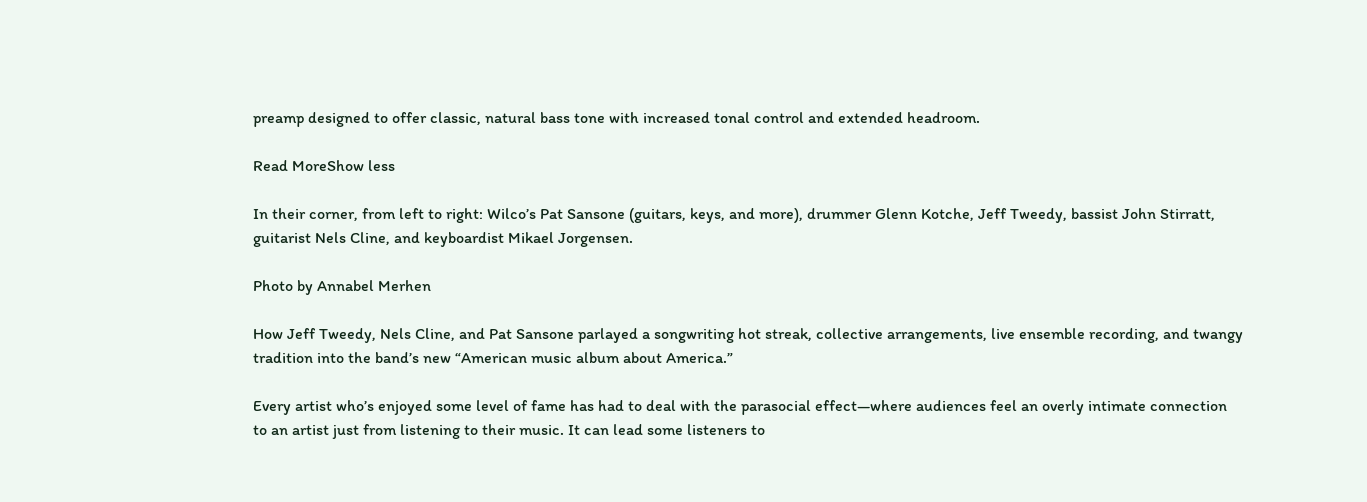preamp designed to offer classic, natural bass tone with increased tonal control and extended headroom.

Read MoreShow less

In their corner, from left to right: Wilco’s Pat Sansone (guitars, keys, and more), drummer Glenn Kotche, Jeff Tweedy, bassist John Stirratt, guitarist Nels Cline, and keyboardist Mikael Jorgensen.

Photo by Annabel Merhen

How Jeff Tweedy, Nels Cline, and Pat Sansone parlayed a songwriting hot streak, collective arrangements, live ensemble recording, and twangy tradition into the band’s new “American music album about America.”

Every artist who’s enjoyed some level of fame has had to deal with the parasocial effect—where audiences feel an overly intimate connection to an artist just from listening to their music. It can lead some listeners to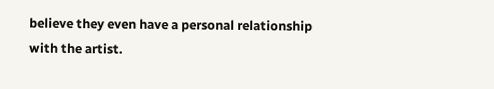believe they even have a personal relationship with the artist.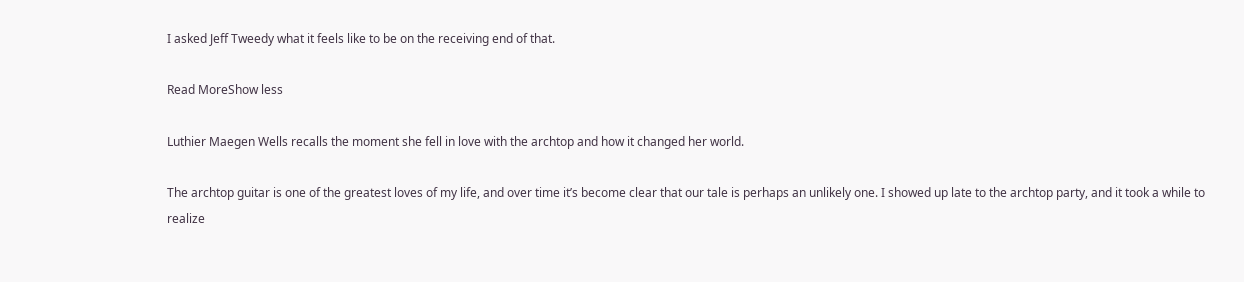I asked Jeff Tweedy what it feels like to be on the receiving end of that.

Read MoreShow less

Luthier Maegen Wells recalls the moment she fell in love with the archtop and how it changed her world.

The archtop guitar is one of the greatest loves of my life, and over time it’s become clear that our tale is perhaps an unlikely one. I showed up late to the archtop party, and it took a while to realize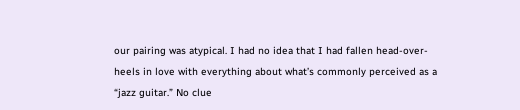our pairing was atypical. I had no idea that I had fallen head-over-heels in love with everything about what’s commonly perceived as a “jazz guitar.” No clue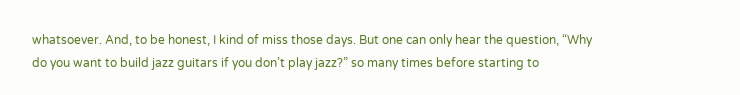whatsoever. And, to be honest, I kind of miss those days. But one can only hear the question, “Why do you want to build jazz guitars if you don’t play jazz?” so many times before starting to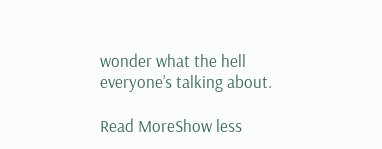wonder what the hell everyone’s talking about.

Read MoreShow less